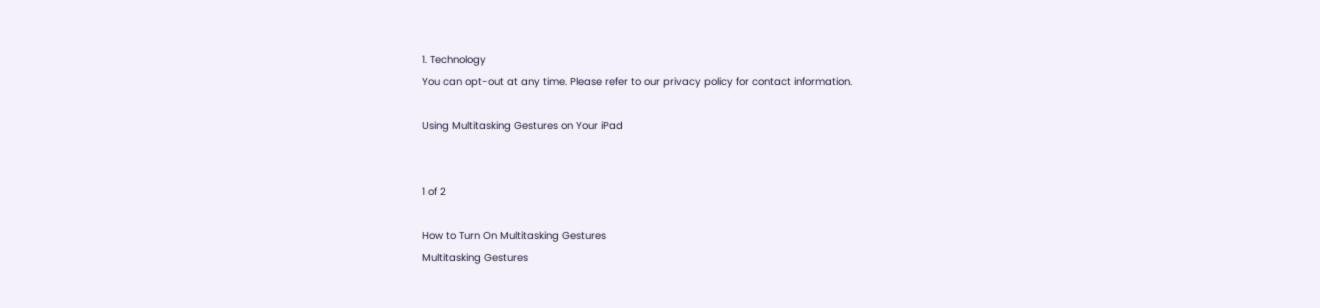1. Technology
You can opt-out at any time. Please refer to our privacy policy for contact information.

Using Multitasking Gestures on Your iPad


1 of 2

How to Turn On Multitasking Gestures
Multitasking Gestures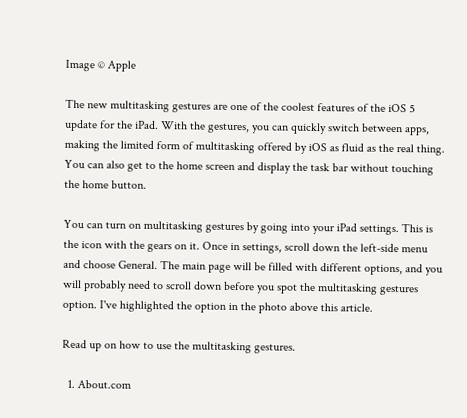Image © Apple

The new multitasking gestures are one of the coolest features of the iOS 5 update for the iPad. With the gestures, you can quickly switch between apps, making the limited form of multitasking offered by iOS as fluid as the real thing. You can also get to the home screen and display the task bar without touching the home button.

You can turn on multitasking gestures by going into your iPad settings. This is the icon with the gears on it. Once in settings, scroll down the left-side menu and choose General. The main page will be filled with different options, and you will probably need to scroll down before you spot the multitasking gestures option. I've highlighted the option in the photo above this article.

Read up on how to use the multitasking gestures.

  1. About.com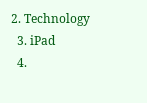2. Technology
  3. iPad
  4.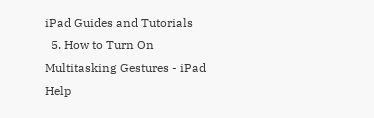iPad Guides and Tutorials
  5. How to Turn On Multitasking Gestures - iPad Help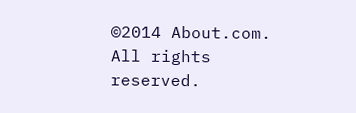©2014 About.com. All rights reserved.